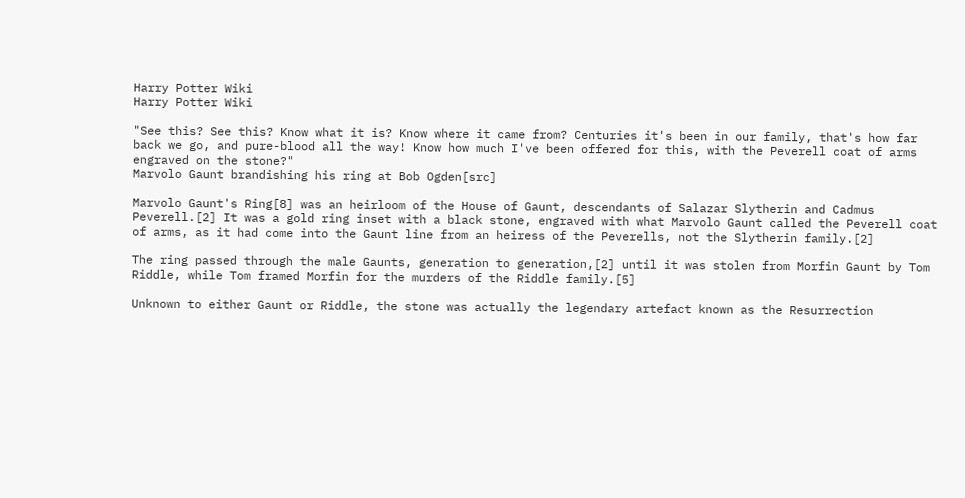Harry Potter Wiki
Harry Potter Wiki

"See this? See this? Know what it is? Know where it came from? Centuries it's been in our family, that's how far back we go, and pure-blood all the way! Know how much I've been offered for this, with the Peverell coat of arms engraved on the stone?"
Marvolo Gaunt brandishing his ring at Bob Ogden[src]

Marvolo Gaunt's Ring[8] was an heirloom of the House of Gaunt, descendants of Salazar Slytherin and Cadmus Peverell.[2] It was a gold ring inset with a black stone, engraved with what Marvolo Gaunt called the Peverell coat of arms, as it had come into the Gaunt line from an heiress of the Peverells, not the Slytherin family.[2]

The ring passed through the male Gaunts, generation to generation,[2] until it was stolen from Morfin Gaunt by Tom Riddle, while Tom framed Morfin for the murders of the Riddle family.[5]

Unknown to either Gaunt or Riddle, the stone was actually the legendary artefact known as the Resurrection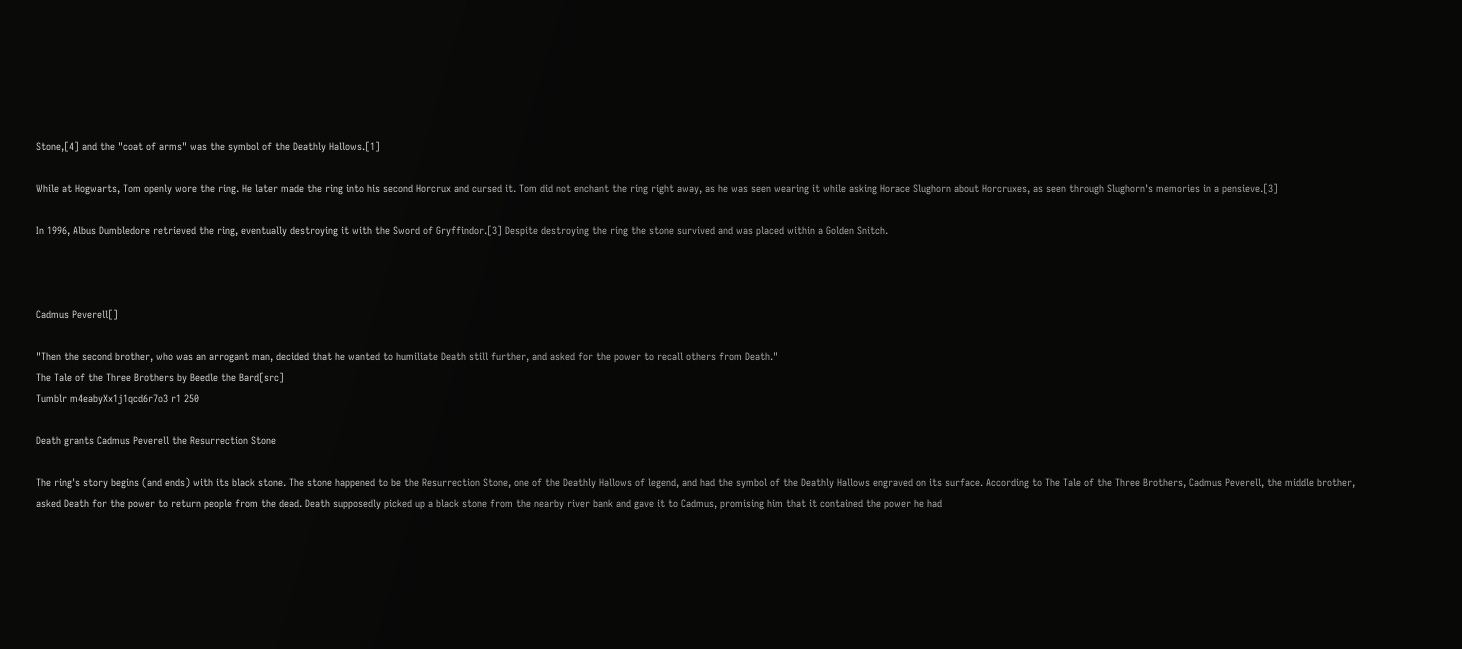Stone,[4] and the "coat of arms" was the symbol of the Deathly Hallows.[1]

While at Hogwarts, Tom openly wore the ring. He later made the ring into his second Horcrux and cursed it. Tom did not enchant the ring right away, as he was seen wearing it while asking Horace Slughorn about Horcruxes, as seen through Slughorn's memories in a pensieve.[3]

In 1996, Albus Dumbledore retrieved the ring, eventually destroying it with the Sword of Gryffindor.[3] Despite destroying the ring the stone survived and was placed within a Golden Snitch.



Cadmus Peverell[]

"Then the second brother, who was an arrogant man, decided that he wanted to humiliate Death still further, and asked for the power to recall others from Death."
The Tale of the Three Brothers by Beedle the Bard[src]
Tumblr m4eabyXx1j1qcd6r7o3 r1 250

Death grants Cadmus Peverell the Resurrection Stone

The ring's story begins (and ends) with its black stone. The stone happened to be the Resurrection Stone, one of the Deathly Hallows of legend, and had the symbol of the Deathly Hallows engraved on its surface. According to The Tale of the Three Brothers, Cadmus Peverell, the middle brother, asked Death for the power to return people from the dead. Death supposedly picked up a black stone from the nearby river bank and gave it to Cadmus, promising him that it contained the power he had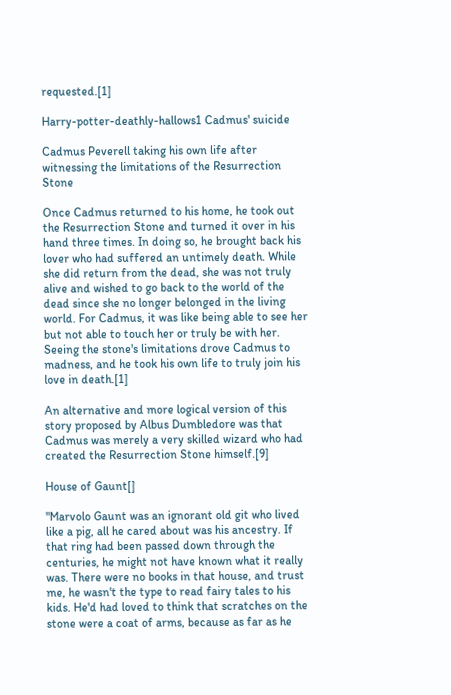requested.[1]

Harry-potter-deathly-hallows1 Cadmus' suicide

Cadmus Peverell taking his own life after witnessing the limitations of the Resurrection Stone

Once Cadmus returned to his home, he took out the Resurrection Stone and turned it over in his hand three times. In doing so, he brought back his lover who had suffered an untimely death. While she did return from the dead, she was not truly alive and wished to go back to the world of the dead since she no longer belonged in the living world. For Cadmus, it was like being able to see her but not able to touch her or truly be with her. Seeing the stone's limitations drove Cadmus to madness, and he took his own life to truly join his love in death.[1]

An alternative and more logical version of this story proposed by Albus Dumbledore was that Cadmus was merely a very skilled wizard who had created the Resurrection Stone himself.[9]

House of Gaunt[]

"Marvolo Gaunt was an ignorant old git who lived like a pig, all he cared about was his ancestry. If that ring had been passed down through the centuries, he might not have known what it really was. There were no books in that house, and trust me, he wasn't the type to read fairy tales to his kids. He'd had loved to think that scratches on the stone were a coat of arms, because as far as he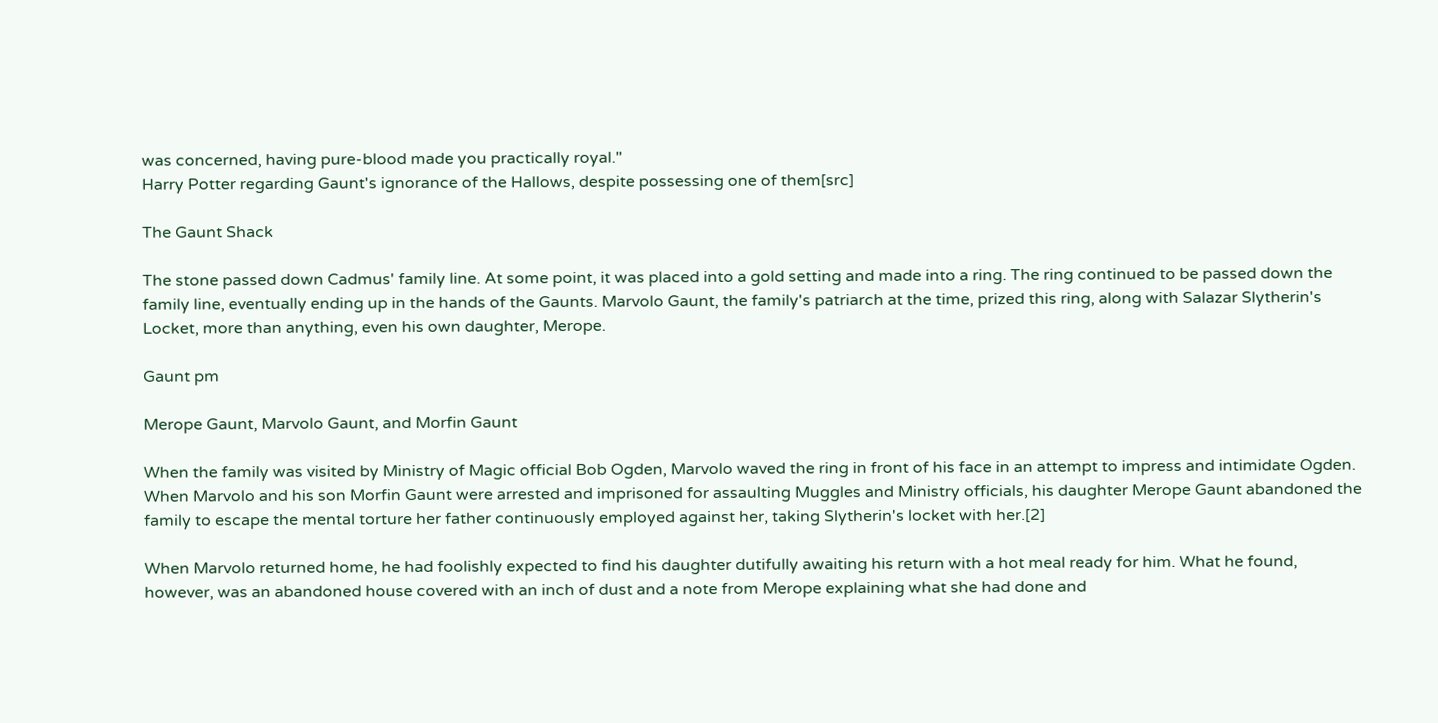was concerned, having pure-blood made you practically royal."
Harry Potter regarding Gaunt's ignorance of the Hallows, despite possessing one of them[src]

The Gaunt Shack

The stone passed down Cadmus' family line. At some point, it was placed into a gold setting and made into a ring. The ring continued to be passed down the family line, eventually ending up in the hands of the Gaunts. Marvolo Gaunt, the family's patriarch at the time, prized this ring, along with Salazar Slytherin's Locket, more than anything, even his own daughter, Merope.

Gaunt pm

Merope Gaunt, Marvolo Gaunt, and Morfin Gaunt

When the family was visited by Ministry of Magic official Bob Ogden, Marvolo waved the ring in front of his face in an attempt to impress and intimidate Ogden. When Marvolo and his son Morfin Gaunt were arrested and imprisoned for assaulting Muggles and Ministry officials, his daughter Merope Gaunt abandoned the family to escape the mental torture her father continuously employed against her, taking Slytherin's locket with her.[2]

When Marvolo returned home, he had foolishly expected to find his daughter dutifully awaiting his return with a hot meal ready for him. What he found, however, was an abandoned house covered with an inch of dust and a note from Merope explaining what she had done and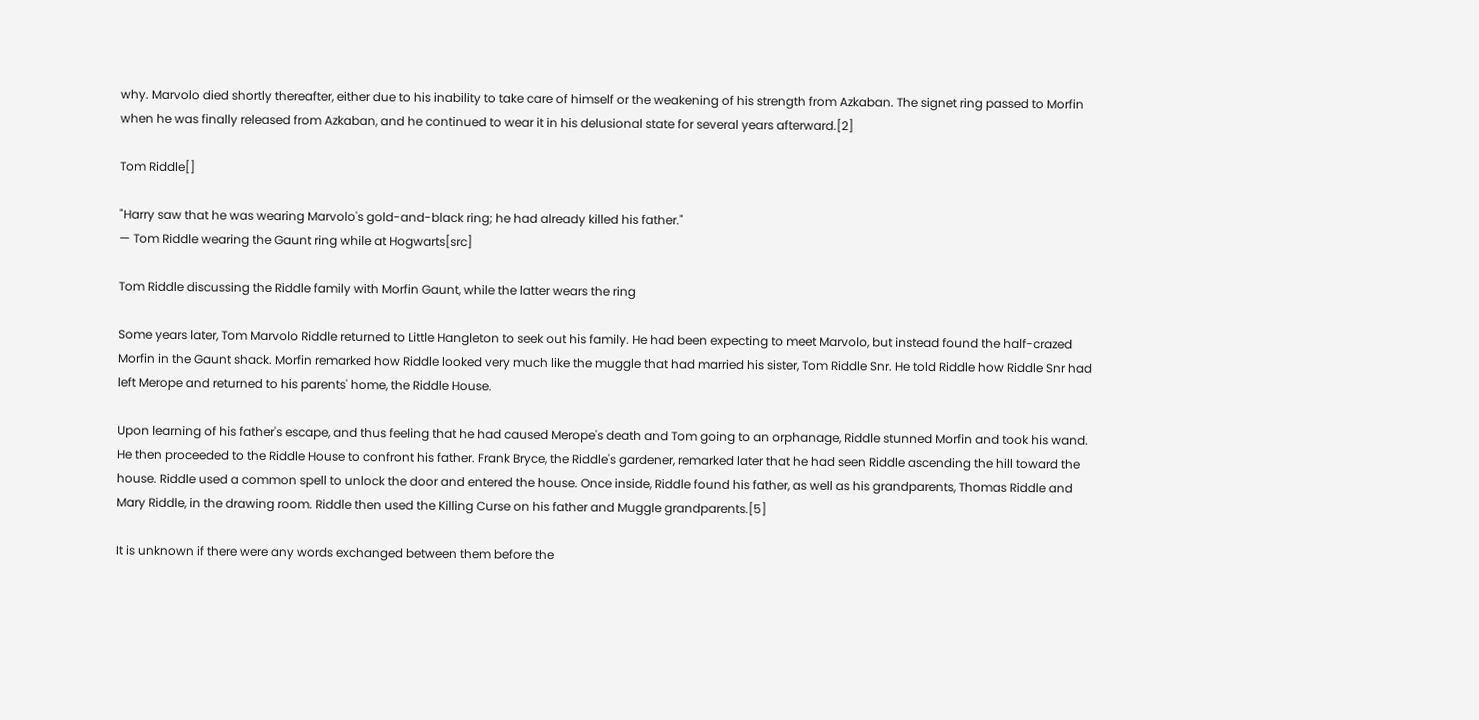why. Marvolo died shortly thereafter, either due to his inability to take care of himself or the weakening of his strength from Azkaban. The signet ring passed to Morfin when he was finally released from Azkaban, and he continued to wear it in his delusional state for several years afterward.[2]

Tom Riddle[]

"Harry saw that he was wearing Marvolo's gold-and-black ring; he had already killed his father."
— Tom Riddle wearing the Gaunt ring while at Hogwarts[src]

Tom Riddle discussing the Riddle family with Morfin Gaunt, while the latter wears the ring

Some years later, Tom Marvolo Riddle returned to Little Hangleton to seek out his family. He had been expecting to meet Marvolo, but instead found the half-crazed Morfin in the Gaunt shack. Morfin remarked how Riddle looked very much like the muggle that had married his sister, Tom Riddle Snr. He told Riddle how Riddle Snr had left Merope and returned to his parents' home, the Riddle House.

Upon learning of his father's escape, and thus feeling that he had caused Merope's death and Tom going to an orphanage, Riddle stunned Morfin and took his wand. He then proceeded to the Riddle House to confront his father. Frank Bryce, the Riddle's gardener, remarked later that he had seen Riddle ascending the hill toward the house. Riddle used a common spell to unlock the door and entered the house. Once inside, Riddle found his father, as well as his grandparents, Thomas Riddle and Mary Riddle, in the drawing room. Riddle then used the Killing Curse on his father and Muggle grandparents.[5]

It is unknown if there were any words exchanged between them before the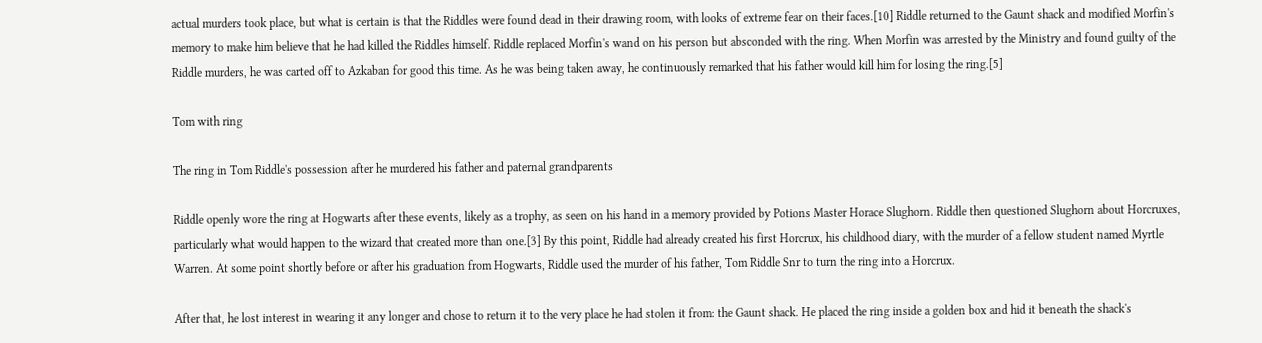actual murders took place, but what is certain is that the Riddles were found dead in their drawing room, with looks of extreme fear on their faces.[10] Riddle returned to the Gaunt shack and modified Morfin's memory to make him believe that he had killed the Riddles himself. Riddle replaced Morfin's wand on his person but absconded with the ring. When Morfin was arrested by the Ministry and found guilty of the Riddle murders, he was carted off to Azkaban for good this time. As he was being taken away, he continuously remarked that his father would kill him for losing the ring.[5]

Tom with ring

The ring in Tom Riddle's possession after he murdered his father and paternal grandparents

Riddle openly wore the ring at Hogwarts after these events, likely as a trophy, as seen on his hand in a memory provided by Potions Master Horace Slughorn. Riddle then questioned Slughorn about Horcruxes, particularly what would happen to the wizard that created more than one.[3] By this point, Riddle had already created his first Horcrux, his childhood diary, with the murder of a fellow student named Myrtle Warren. At some point shortly before or after his graduation from Hogwarts, Riddle used the murder of his father, Tom Riddle Snr to turn the ring into a Horcrux.

After that, he lost interest in wearing it any longer and chose to return it to the very place he had stolen it from: the Gaunt shack. He placed the ring inside a golden box and hid it beneath the shack's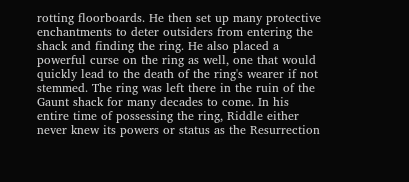rotting floorboards. He then set up many protective enchantments to deter outsiders from entering the shack and finding the ring. He also placed a powerful curse on the ring as well, one that would quickly lead to the death of the ring's wearer if not stemmed. The ring was left there in the ruin of the Gaunt shack for many decades to come. In his entire time of possessing the ring, Riddle either never knew its powers or status as the Resurrection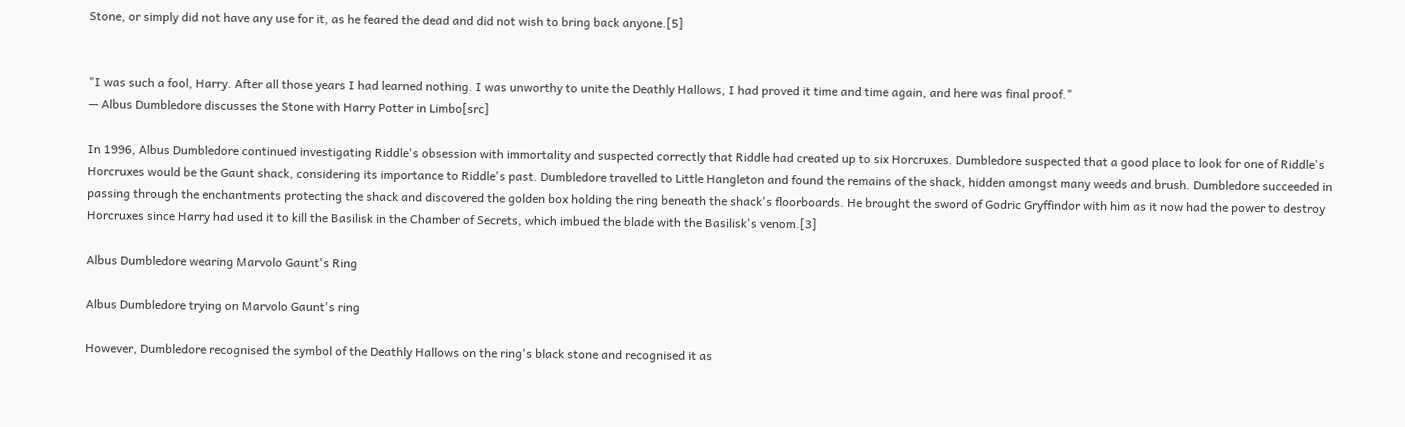Stone, or simply did not have any use for it, as he feared the dead and did not wish to bring back anyone.[5]


"I was such a fool, Harry. After all those years I had learned nothing. I was unworthy to unite the Deathly Hallows, I had proved it time and time again, and here was final proof."
— Albus Dumbledore discusses the Stone with Harry Potter in Limbo[src]

In 1996, Albus Dumbledore continued investigating Riddle's obsession with immortality and suspected correctly that Riddle had created up to six Horcruxes. Dumbledore suspected that a good place to look for one of Riddle's Horcruxes would be the Gaunt shack, considering its importance to Riddle's past. Dumbledore travelled to Little Hangleton and found the remains of the shack, hidden amongst many weeds and brush. Dumbledore succeeded in passing through the enchantments protecting the shack and discovered the golden box holding the ring beneath the shack's floorboards. He brought the sword of Godric Gryffindor with him as it now had the power to destroy Horcruxes since Harry had used it to kill the Basilisk in the Chamber of Secrets, which imbued the blade with the Basilisk's venom.[3]

Albus Dumbledore wearing Marvolo Gaunt's Ring

Albus Dumbledore trying on Marvolo Gaunt's ring

However, Dumbledore recognised the symbol of the Deathly Hallows on the ring's black stone and recognised it as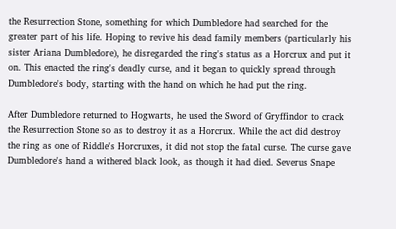the Resurrection Stone, something for which Dumbledore had searched for the greater part of his life. Hoping to revive his dead family members (particularly his sister Ariana Dumbledore), he disregarded the ring's status as a Horcrux and put it on. This enacted the ring's deadly curse, and it began to quickly spread through Dumbledore's body, starting with the hand on which he had put the ring.

After Dumbledore returned to Hogwarts, he used the Sword of Gryffindor to crack the Resurrection Stone so as to destroy it as a Horcrux. While the act did destroy the ring as one of Riddle's Horcruxes, it did not stop the fatal curse. The curse gave Dumbledore's hand a withered black look, as though it had died. Severus Snape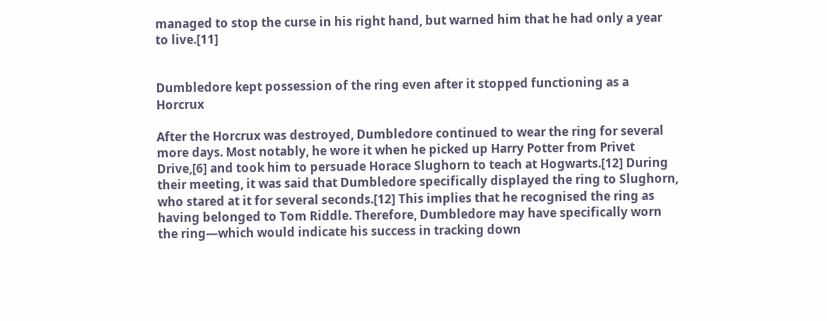managed to stop the curse in his right hand, but warned him that he had only a year to live.[11]


Dumbledore kept possession of the ring even after it stopped functioning as a Horcrux

After the Horcrux was destroyed, Dumbledore continued to wear the ring for several more days. Most notably, he wore it when he picked up Harry Potter from Privet Drive,[6] and took him to persuade Horace Slughorn to teach at Hogwarts.[12] During their meeting, it was said that Dumbledore specifically displayed the ring to Slughorn, who stared at it for several seconds.[12] This implies that he recognised the ring as having belonged to Tom Riddle. Therefore, Dumbledore may have specifically worn the ring—which would indicate his success in tracking down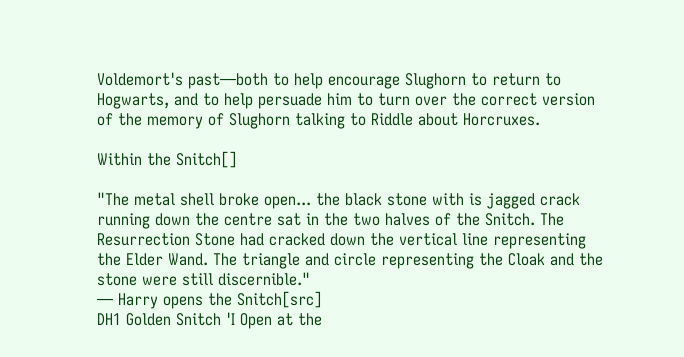Voldemort's past—both to help encourage Slughorn to return to Hogwarts, and to help persuade him to turn over the correct version of the memory of Slughorn talking to Riddle about Horcruxes.

Within the Snitch[]

"The metal shell broke open... the black stone with is jagged crack running down the centre sat in the two halves of the Snitch. The Resurrection Stone had cracked down the vertical line representing the Elder Wand. The triangle and circle representing the Cloak and the stone were still discernible."
— Harry opens the Snitch[src]
DH1 Golden Snitch 'I Open at the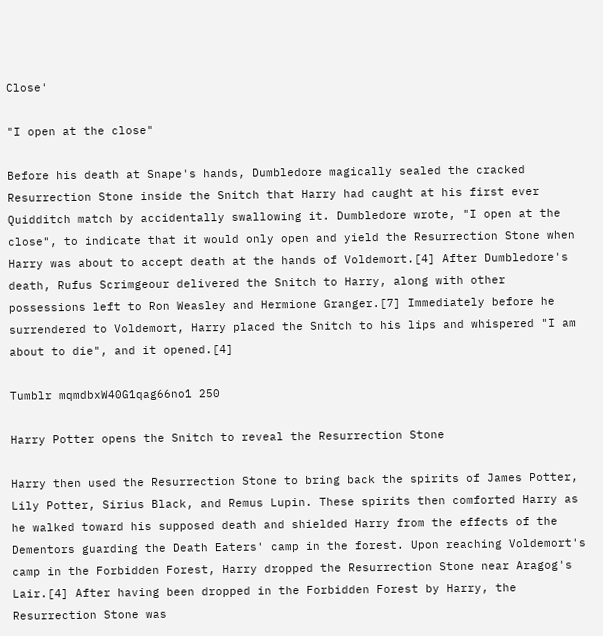Close'

"I open at the close"

Before his death at Snape's hands, Dumbledore magically sealed the cracked Resurrection Stone inside the Snitch that Harry had caught at his first ever Quidditch match by accidentally swallowing it. Dumbledore wrote, "I open at the close", to indicate that it would only open and yield the Resurrection Stone when Harry was about to accept death at the hands of Voldemort.[4] After Dumbledore's death, Rufus Scrimgeour delivered the Snitch to Harry, along with other possessions left to Ron Weasley and Hermione Granger.[7] Immediately before he surrendered to Voldemort, Harry placed the Snitch to his lips and whispered "I am about to die", and it opened.[4]

Tumblr mqmdbxW40G1qag66no1 250

Harry Potter opens the Snitch to reveal the Resurrection Stone

Harry then used the Resurrection Stone to bring back the spirits of James Potter, Lily Potter, Sirius Black, and Remus Lupin. These spirits then comforted Harry as he walked toward his supposed death and shielded Harry from the effects of the Dementors guarding the Death Eaters' camp in the forest. Upon reaching Voldemort's camp in the Forbidden Forest, Harry dropped the Resurrection Stone near Aragog's Lair.[4] After having been dropped in the Forbidden Forest by Harry, the Resurrection Stone was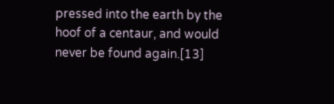pressed into the earth by the hoof of a centaur, and would never be found again.[13]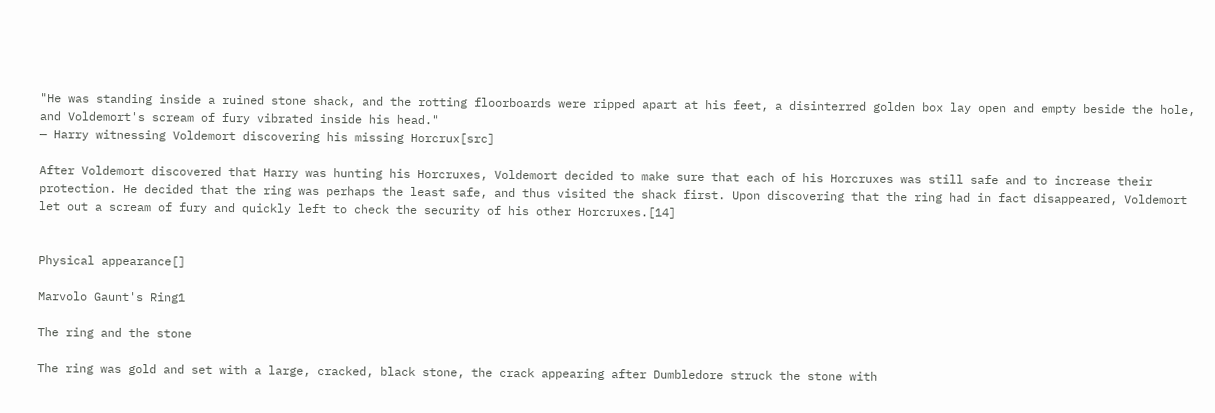"He was standing inside a ruined stone shack, and the rotting floorboards were ripped apart at his feet, a disinterred golden box lay open and empty beside the hole, and Voldemort's scream of fury vibrated inside his head."
— Harry witnessing Voldemort discovering his missing Horcrux[src]

After Voldemort discovered that Harry was hunting his Horcruxes, Voldemort decided to make sure that each of his Horcruxes was still safe and to increase their protection. He decided that the ring was perhaps the least safe, and thus visited the shack first. Upon discovering that the ring had in fact disappeared, Voldemort let out a scream of fury and quickly left to check the security of his other Horcruxes.[14]


Physical appearance[]

Marvolo Gaunt's Ring1

The ring and the stone

The ring was gold and set with a large, cracked, black stone, the crack appearing after Dumbledore struck the stone with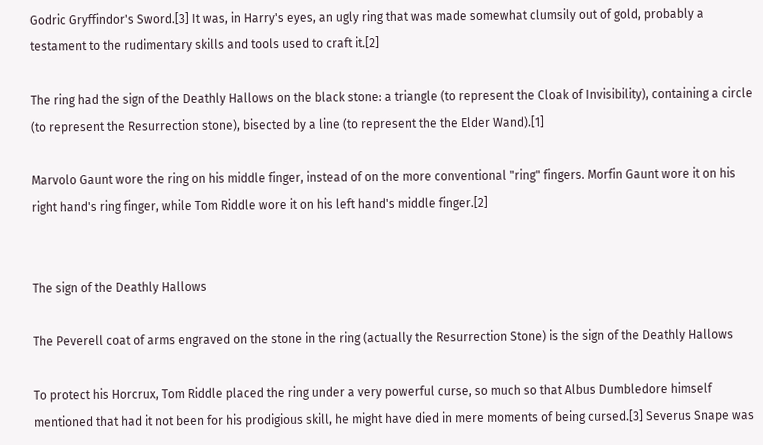Godric Gryffindor's Sword.[3] It was, in Harry's eyes, an ugly ring that was made somewhat clumsily out of gold, probably a testament to the rudimentary skills and tools used to craft it.[2]

The ring had the sign of the Deathly Hallows on the black stone: a triangle (to represent the Cloak of Invisibility), containing a circle (to represent the Resurrection stone), bisected by a line (to represent the the Elder Wand).[1]

Marvolo Gaunt wore the ring on his middle finger, instead of on the more conventional "ring" fingers. Morfin Gaunt wore it on his right hand's ring finger, while Tom Riddle wore it on his left hand's middle finger.[2]


The sign of the Deathly Hallows

The Peverell coat of arms engraved on the stone in the ring (actually the Resurrection Stone) is the sign of the Deathly Hallows

To protect his Horcrux, Tom Riddle placed the ring under a very powerful curse, so much so that Albus Dumbledore himself mentioned that had it not been for his prodigious skill, he might have died in mere moments of being cursed.[3] Severus Snape was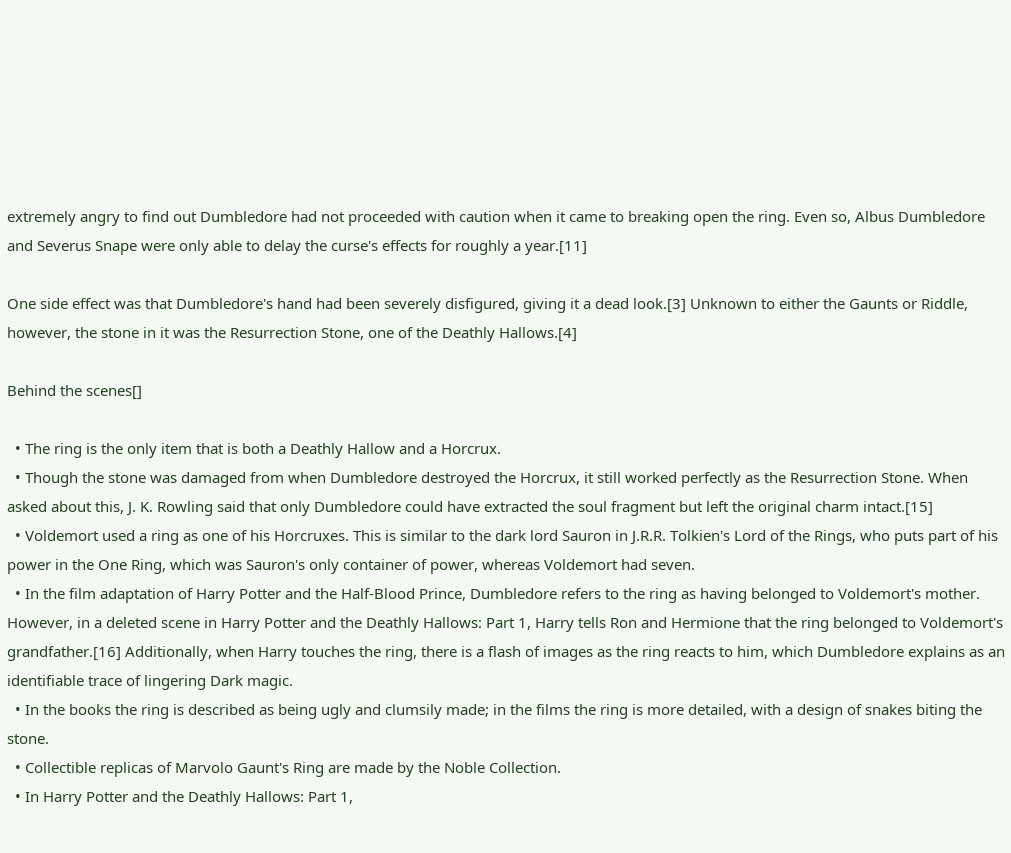extremely angry to find out Dumbledore had not proceeded with caution when it came to breaking open the ring. Even so, Albus Dumbledore and Severus Snape were only able to delay the curse's effects for roughly a year.[11]

One side effect was that Dumbledore's hand had been severely disfigured, giving it a dead look.[3] Unknown to either the Gaunts or Riddle, however, the stone in it was the Resurrection Stone, one of the Deathly Hallows.[4]

Behind the scenes[]

  • The ring is the only item that is both a Deathly Hallow and a Horcrux.
  • Though the stone was damaged from when Dumbledore destroyed the Horcrux, it still worked perfectly as the Resurrection Stone. When asked about this, J. K. Rowling said that only Dumbledore could have extracted the soul fragment but left the original charm intact.[15]
  • Voldemort used a ring as one of his Horcruxes. This is similar to the dark lord Sauron in J.R.R. Tolkien's Lord of the Rings, who puts part of his power in the One Ring, which was Sauron's only container of power, whereas Voldemort had seven.
  • In the film adaptation of Harry Potter and the Half-Blood Prince, Dumbledore refers to the ring as having belonged to Voldemort's mother. However, in a deleted scene in Harry Potter and the Deathly Hallows: Part 1, Harry tells Ron and Hermione that the ring belonged to Voldemort's grandfather.[16] Additionally, when Harry touches the ring, there is a flash of images as the ring reacts to him, which Dumbledore explains as an identifiable trace of lingering Dark magic.
  • In the books the ring is described as being ugly and clumsily made; in the films the ring is more detailed, with a design of snakes biting the stone.
  • Collectible replicas of Marvolo Gaunt's Ring are made by the Noble Collection.
  • In Harry Potter and the Deathly Hallows: Part 1,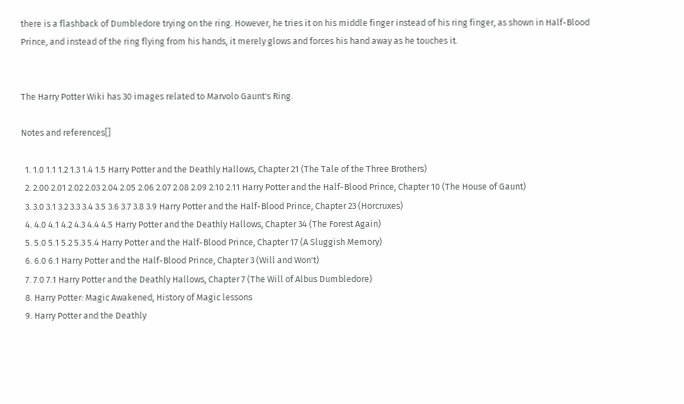there is a flashback of Dumbledore trying on the ring. However, he tries it on his middle finger instead of his ring finger, as shown in Half-Blood Prince, and instead of the ring flying from his hands, it merely glows and forces his hand away as he touches it.


The Harry Potter Wiki has 30 images related to Marvolo Gaunt's Ring.

Notes and references[]

  1. 1.0 1.1 1.2 1.3 1.4 1.5 Harry Potter and the Deathly Hallows, Chapter 21 (The Tale of the Three Brothers)
  2. 2.00 2.01 2.02 2.03 2.04 2.05 2.06 2.07 2.08 2.09 2.10 2.11 Harry Potter and the Half-Blood Prince, Chapter 10 (The House of Gaunt)
  3. 3.0 3.1 3.2 3.3 3.4 3.5 3.6 3.7 3.8 3.9 Harry Potter and the Half-Blood Prince, Chapter 23 (Horcruxes)
  4. 4.0 4.1 4.2 4.3 4.4 4.5 Harry Potter and the Deathly Hallows, Chapter 34 (The Forest Again)
  5. 5.0 5.1 5.2 5.3 5.4 Harry Potter and the Half-Blood Prince, Chapter 17 (A Sluggish Memory)
  6. 6.0 6.1 Harry Potter and the Half-Blood Prince, Chapter 3 (Will and Won't)
  7. 7.0 7.1 Harry Potter and the Deathly Hallows, Chapter 7 (The Will of Albus Dumbledore)
  8. Harry Potter: Magic Awakened, History of Magic lessons
  9. Harry Potter and the Deathly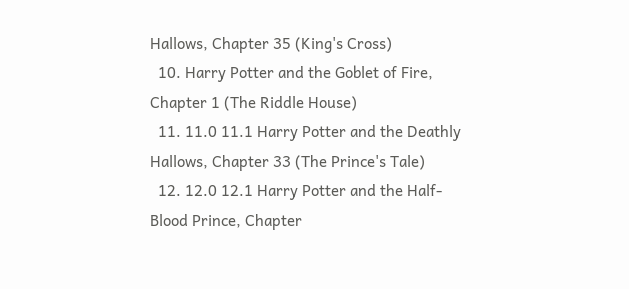Hallows, Chapter 35 (King's Cross)
  10. Harry Potter and the Goblet of Fire, Chapter 1 (The Riddle House)
  11. 11.0 11.1 Harry Potter and the Deathly Hallows, Chapter 33 (The Prince's Tale)
  12. 12.0 12.1 Harry Potter and the Half-Blood Prince, Chapter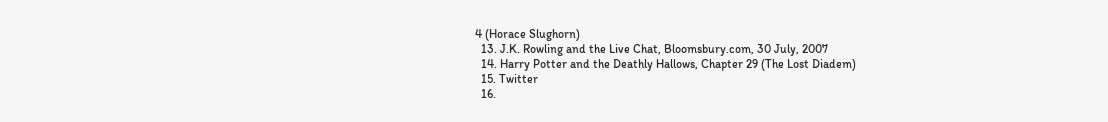4 (Horace Slughorn)
  13. J.K. Rowling and the Live Chat, Bloomsbury.com, 30 July, 2007
  14. Harry Potter and the Deathly Hallows, Chapter 29 (The Lost Diadem)
  15. Twitter
  16.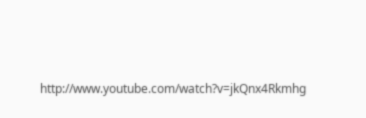http://www.youtube.com/watch?v=jkQnx4Rkmhg